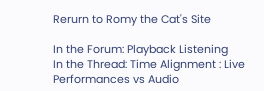Rerurn to Romy the Cat's Site

In the Forum: Playback Listening
In the Thread: Time Alignment : Live Performances vs Audio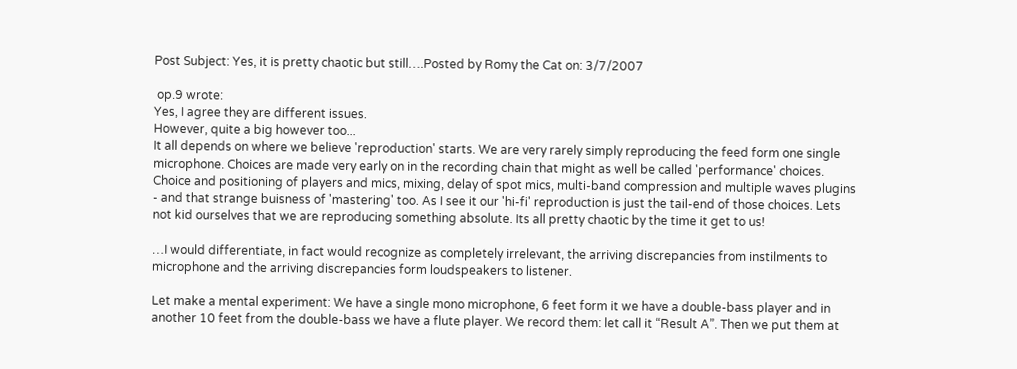Post Subject: Yes, it is pretty chaotic but still….Posted by Romy the Cat on: 3/7/2007

 op.9 wrote:
Yes, I agree they are different issues.
However, quite a big however too...
It all depends on where we believe 'reproduction' starts. We are very rarely simply reproducing the feed form one single microphone. Choices are made very early on in the recording chain that might as well be called 'performance' choices. Choice and positioning of players and mics, mixing, delay of spot mics, multi-band compression and multiple waves plugins - and that strange buisness of 'mastering' too. As I see it our 'hi-fi' reproduction is just the tail-end of those choices. Lets not kid ourselves that we are reproducing something absolute. Its all pretty chaotic by the time it get to us!

…I would differentiate, in fact would recognize as completely irrelevant, the arriving discrepancies from instilments to microphone and the arriving discrepancies form loudspeakers to listener.

Let make a mental experiment: We have a single mono microphone, 6 feet form it we have a double-bass player and in another 10 feet from the double-bass we have a flute player. We record them: let call it “Result A”. Then we put them at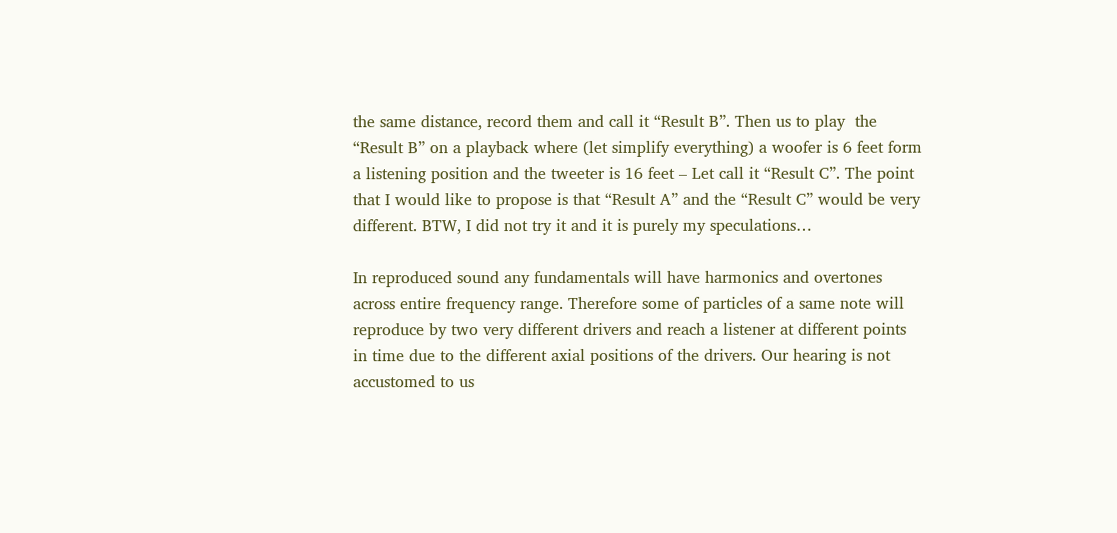the same distance, record them and call it “Result B”. Then us to play  the “Result B” on a playback where (let simplify everything) a woofer is 6 feet form a listening position and the tweeter is 16 feet – Let call it “Result C”. The point that I would like to propose is that “Result A” and the “Result C” would be very different. BTW, I did not try it and it is purely my speculations…

In reproduced sound any fundamentals will have harmonics and overtones across entire frequency range. Therefore some of particles of a same note will reproduce by two very different drivers and reach a listener at different points in time due to the different axial positions of the drivers. Our hearing is not accustomed to us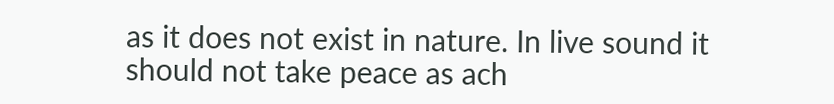as it does not exist in nature. In live sound it should not take peace as ach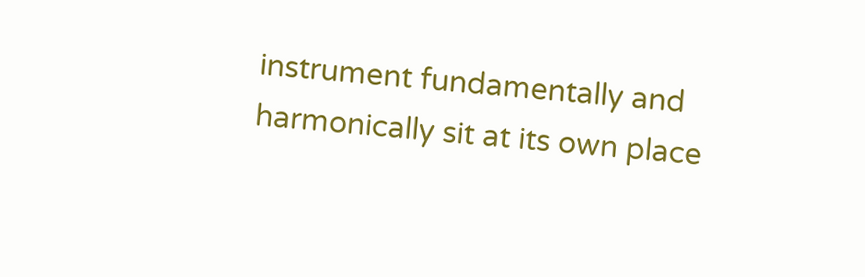instrument fundamentally and harmonically sit at its own place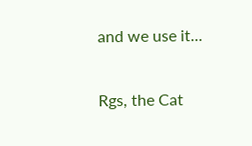and we use it...

Rgs, the Cat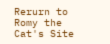Rerurn to Romy the Cat's Site